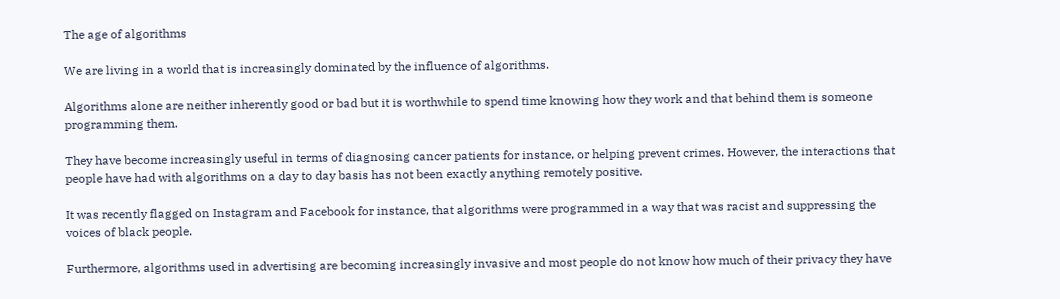The age of algorithms

We are living in a world that is increasingly dominated by the influence of algorithms.

Algorithms alone are neither inherently good or bad but it is worthwhile to spend time knowing how they work and that behind them is someone programming them.

They have become increasingly useful in terms of diagnosing cancer patients for instance, or helping prevent crimes. However, the interactions that people have had with algorithms on a day to day basis has not been exactly anything remotely positive.

It was recently flagged on Instagram and Facebook for instance, that algorithms were programmed in a way that was racist and suppressing the voices of black people.

Furthermore, algorithms used in advertising are becoming increasingly invasive and most people do not know how much of their privacy they have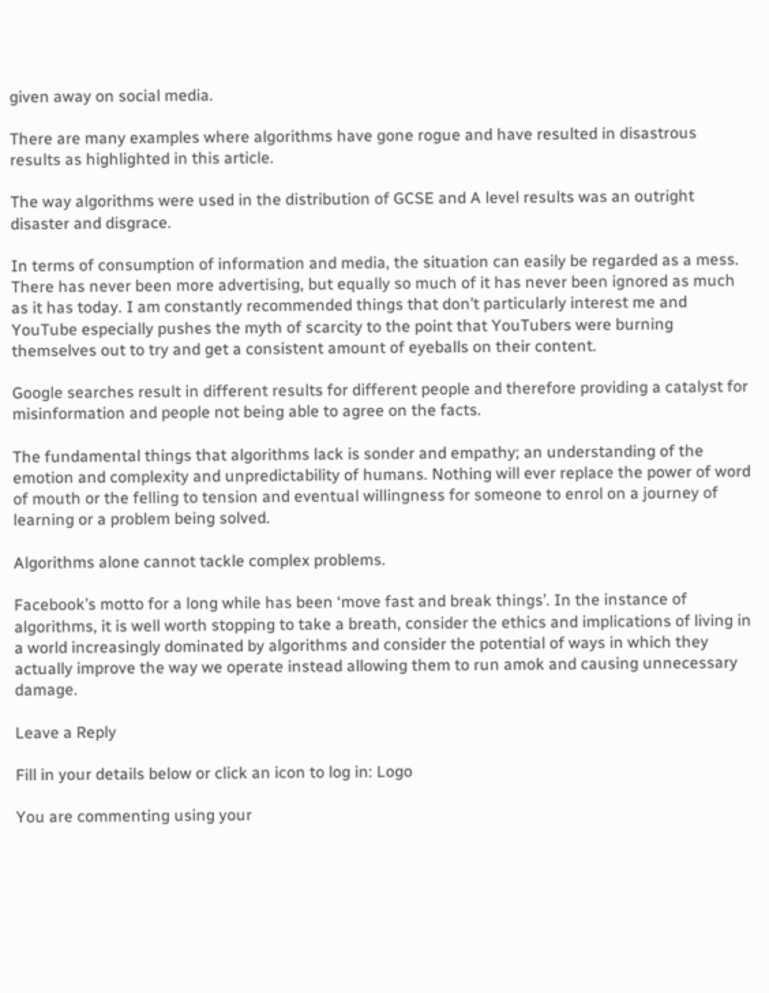given away on social media.

There are many examples where algorithms have gone rogue and have resulted in disastrous results as highlighted in this article.

The way algorithms were used in the distribution of GCSE and A level results was an outright disaster and disgrace.

In terms of consumption of information and media, the situation can easily be regarded as a mess. There has never been more advertising, but equally so much of it has never been ignored as much as it has today. I am constantly recommended things that don’t particularly interest me and YouTube especially pushes the myth of scarcity to the point that YouTubers were burning themselves out to try and get a consistent amount of eyeballs on their content.

Google searches result in different results for different people and therefore providing a catalyst for misinformation and people not being able to agree on the facts.

The fundamental things that algorithms lack is sonder and empathy; an understanding of the emotion and complexity and unpredictability of humans. Nothing will ever replace the power of word of mouth or the felling to tension and eventual willingness for someone to enrol on a journey of learning or a problem being solved.

Algorithms alone cannot tackle complex problems.

Facebook’s motto for a long while has been ‘move fast and break things’. In the instance of algorithms, it is well worth stopping to take a breath, consider the ethics and implications of living in a world increasingly dominated by algorithms and consider the potential of ways in which they actually improve the way we operate instead allowing them to run amok and causing unnecessary damage.

Leave a Reply

Fill in your details below or click an icon to log in: Logo

You are commenting using your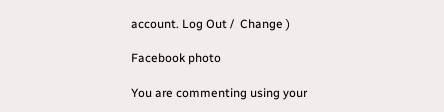account. Log Out /  Change )

Facebook photo

You are commenting using your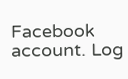Facebook account. Log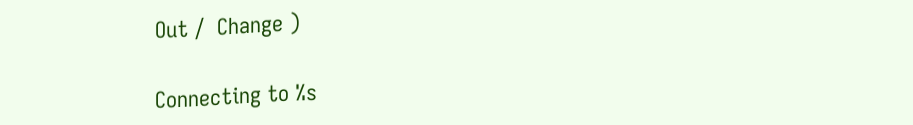Out /  Change )

Connecting to %s